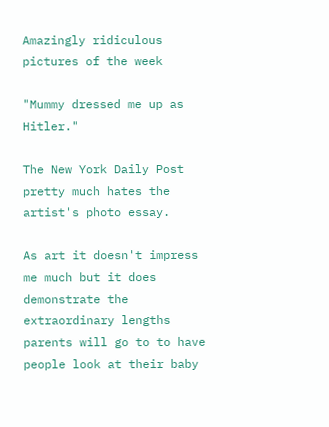Amazingly ridiculous pictures of the week

"Mummy dressed me up as Hitler."

The New York Daily Post pretty much hates the artist's photo essay.

As art it doesn't impress me much but it does demonstrate the extraordinary lengths parents will go to to have people look at their baby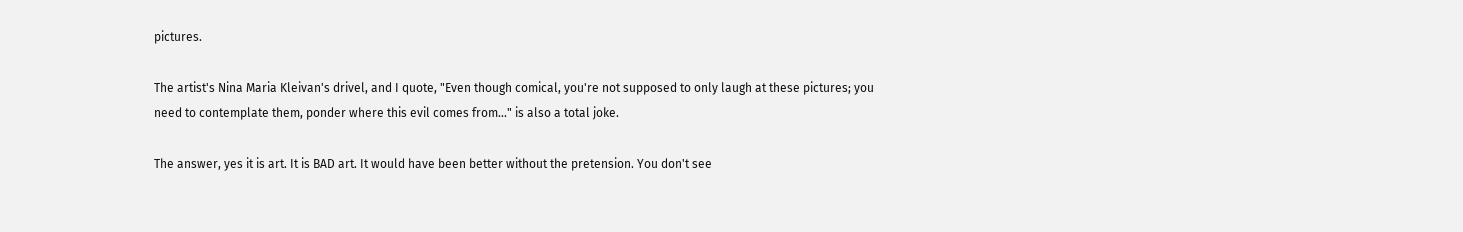pictures.

The artist's Nina Maria Kleivan's drivel, and I quote, "Even though comical, you're not supposed to only laugh at these pictures; you need to contemplate them, ponder where this evil comes from..." is also a total joke.

The answer, yes it is art. It is BAD art. It would have been better without the pretension. You don't see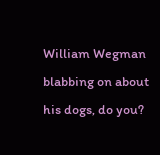William Wegman blabbing on about his dogs, do you?